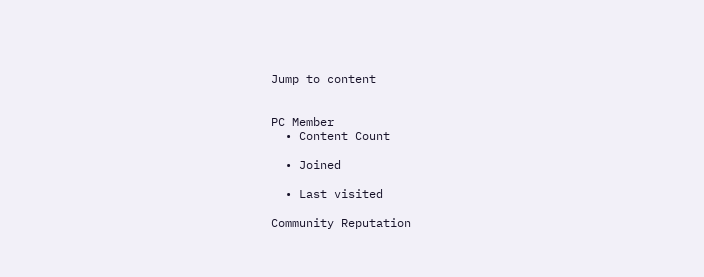Jump to content


PC Member
  • Content Count

  • Joined

  • Last visited

Community Reputation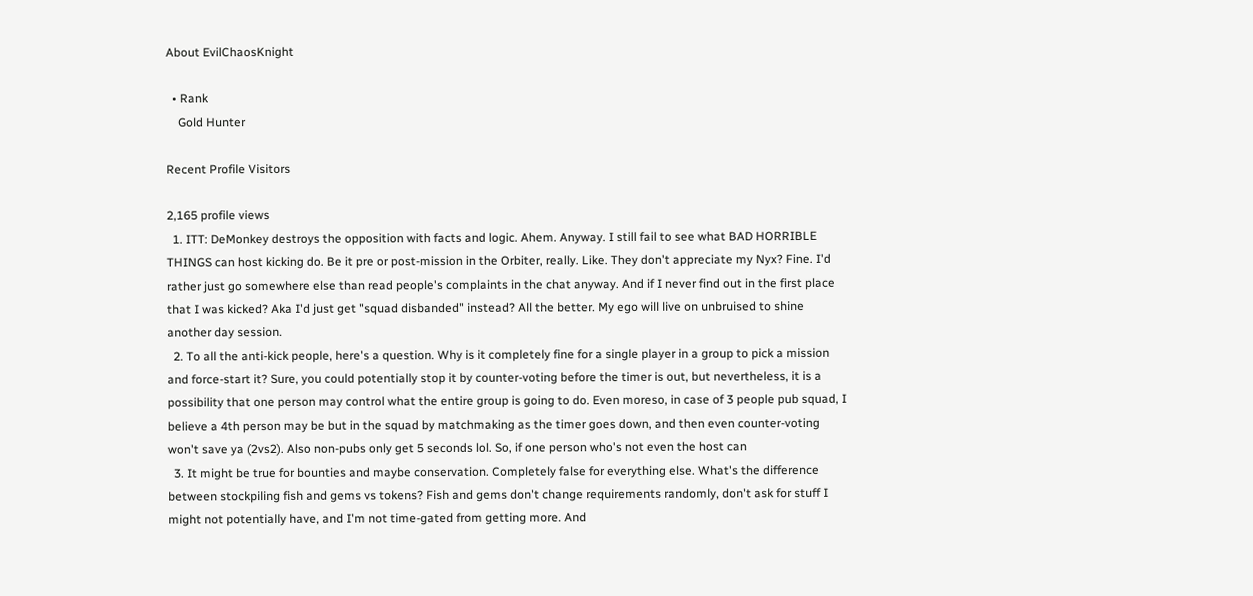About EvilChaosKnight

  • Rank
    Gold Hunter

Recent Profile Visitors

2,165 profile views
  1. ITT: DeMonkey destroys the opposition with facts and logic. Ahem. Anyway. I still fail to see what BAD HORRIBLE THINGS can host kicking do. Be it pre or post-mission in the Orbiter, really. Like. They don't appreciate my Nyx? Fine. I'd rather just go somewhere else than read people's complaints in the chat anyway. And if I never find out in the first place that I was kicked? Aka I'd just get "squad disbanded" instead? All the better. My ego will live on unbruised to shine another day session.
  2. To all the anti-kick people, here's a question. Why is it completely fine for a single player in a group to pick a mission and force-start it? Sure, you could potentially stop it by counter-voting before the timer is out, but nevertheless, it is a possibility that one person may control what the entire group is going to do. Even moreso, in case of 3 people pub squad, I believe a 4th person may be but in the squad by matchmaking as the timer goes down, and then even counter-voting won't save ya (2vs2). Also non-pubs only get 5 seconds lol. So, if one person who's not even the host can
  3. It might be true for bounties and maybe conservation. Completely false for everything else. What's the difference between stockpiling fish and gems vs tokens? Fish and gems don't change requirements randomly, don't ask for stuff I might not potentially have, and I'm not time-gated from getting more. And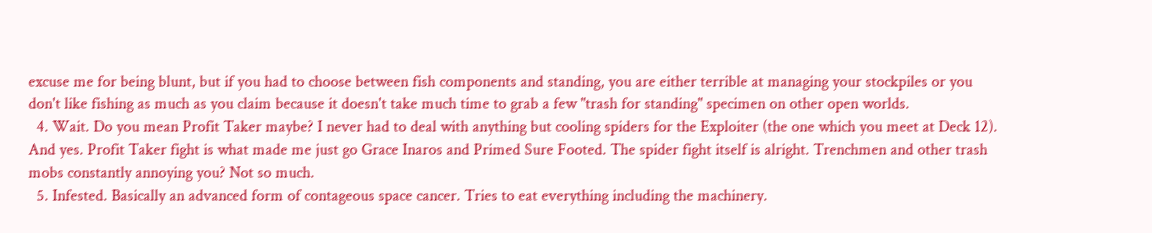excuse me for being blunt, but if you had to choose between fish components and standing, you are either terrible at managing your stockpiles or you don't like fishing as much as you claim because it doesn't take much time to grab a few "trash for standing" specimen on other open worlds.
  4. Wait. Do you mean Profit Taker maybe? I never had to deal with anything but cooling spiders for the Exploiter (the one which you meet at Deck 12). And yes. Profit Taker fight is what made me just go Grace Inaros and Primed Sure Footed. The spider fight itself is alright. Trenchmen and other trash mobs constantly annoying you? Not so much.
  5. Infested. Basically an advanced form of contageous space cancer. Tries to eat everything including the machinery.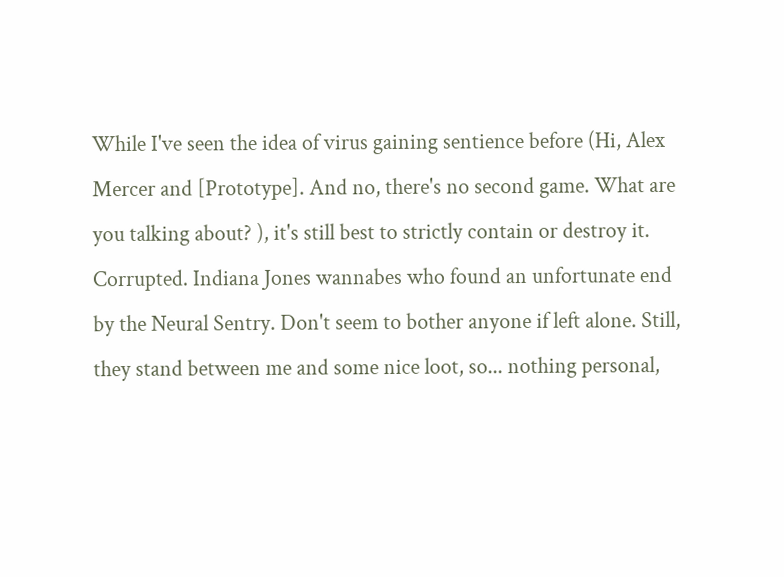While I've seen the idea of virus gaining sentience before (Hi, Alex Mercer and [Prototype]. And no, there's no second game. What are you talking about? ), it's still best to strictly contain or destroy it. Corrupted. Indiana Jones wannabes who found an unfortunate end by the Neural Sentry. Don't seem to bother anyone if left alone. Still, they stand between me and some nice loot, so... nothing personal,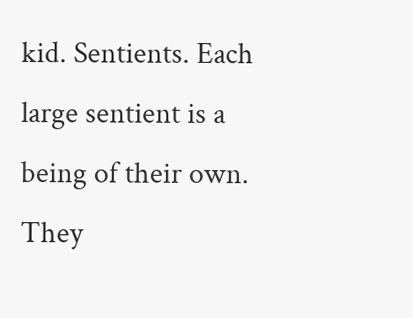kid. Sentients. Each large sentient is a being of their own. They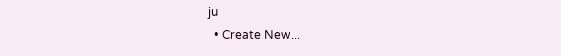ju
  • Create New...